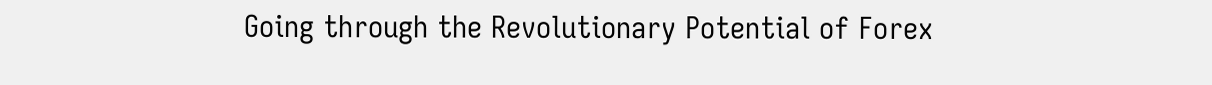Going through the Revolutionary Potential of Forex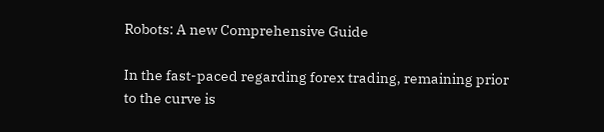Robots: A new Comprehensive Guide

In the fast-paced regarding forex trading, remaining prior to the curve is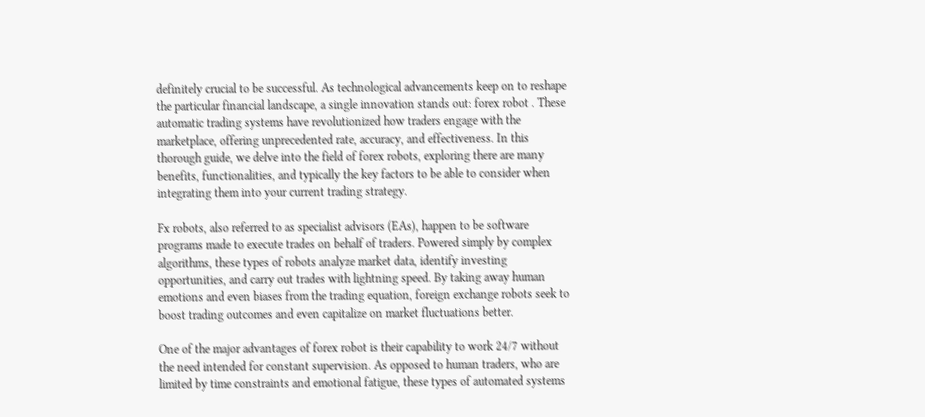definitely crucial to be successful. As technological advancements keep on to reshape the particular financial landscape, a single innovation stands out: forex robot . These automatic trading systems have revolutionized how traders engage with the marketplace, offering unprecedented rate, accuracy, and effectiveness. In this thorough guide, we delve into the field of forex robots, exploring there are many benefits, functionalities, and typically the key factors to be able to consider when integrating them into your current trading strategy.

Fx robots, also referred to as specialist advisors (EAs), happen to be software programs made to execute trades on behalf of traders. Powered simply by complex algorithms, these types of robots analyze market data, identify investing opportunities, and carry out trades with lightning speed. By taking away human emotions and even biases from the trading equation, foreign exchange robots seek to boost trading outcomes and even capitalize on market fluctuations better.

One of the major advantages of forex robot is their capability to work 24/7 without the need intended for constant supervision. As opposed to human traders, who are limited by time constraints and emotional fatigue, these types of automated systems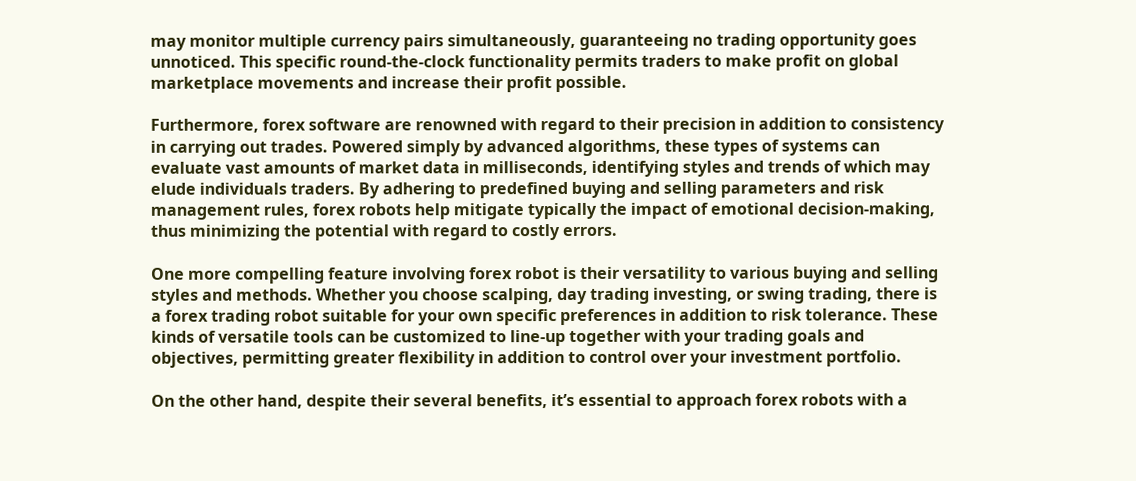may monitor multiple currency pairs simultaneously, guaranteeing no trading opportunity goes unnoticed. This specific round-the-clock functionality permits traders to make profit on global marketplace movements and increase their profit possible.

Furthermore, forex software are renowned with regard to their precision in addition to consistency in carrying out trades. Powered simply by advanced algorithms, these types of systems can evaluate vast amounts of market data in milliseconds, identifying styles and trends of which may elude individuals traders. By adhering to predefined buying and selling parameters and risk management rules, forex robots help mitigate typically the impact of emotional decision-making, thus minimizing the potential with regard to costly errors.

One more compelling feature involving forex robot is their versatility to various buying and selling styles and methods. Whether you choose scalping, day trading investing, or swing trading, there is a forex trading robot suitable for your own specific preferences in addition to risk tolerance. These kinds of versatile tools can be customized to line-up together with your trading goals and objectives, permitting greater flexibility in addition to control over your investment portfolio.

On the other hand, despite their several benefits, it’s essential to approach forex robots with a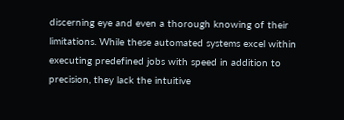discerning eye and even a thorough knowing of their limitations. While these automated systems excel within executing predefined jobs with speed in addition to precision, they lack the intuitive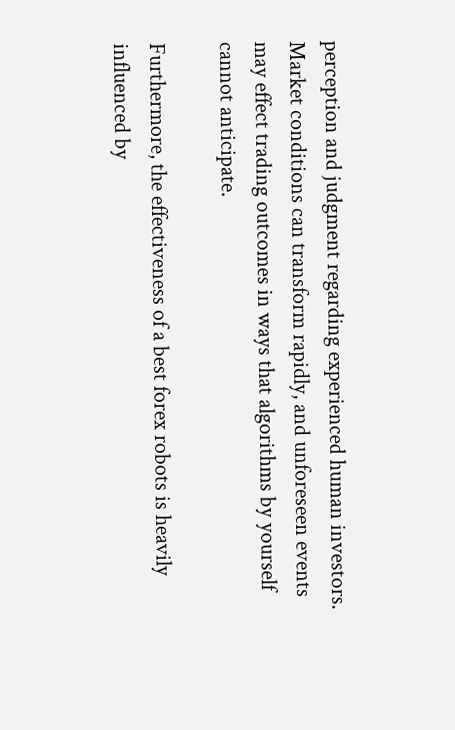perception and judgment regarding experienced human investors. Market conditions can transform rapidly, and unforeseen events may effect trading outcomes in ways that algorithms by yourself cannot anticipate.

Furthermore, the effectiveness of a best forex robots is heavily influenced by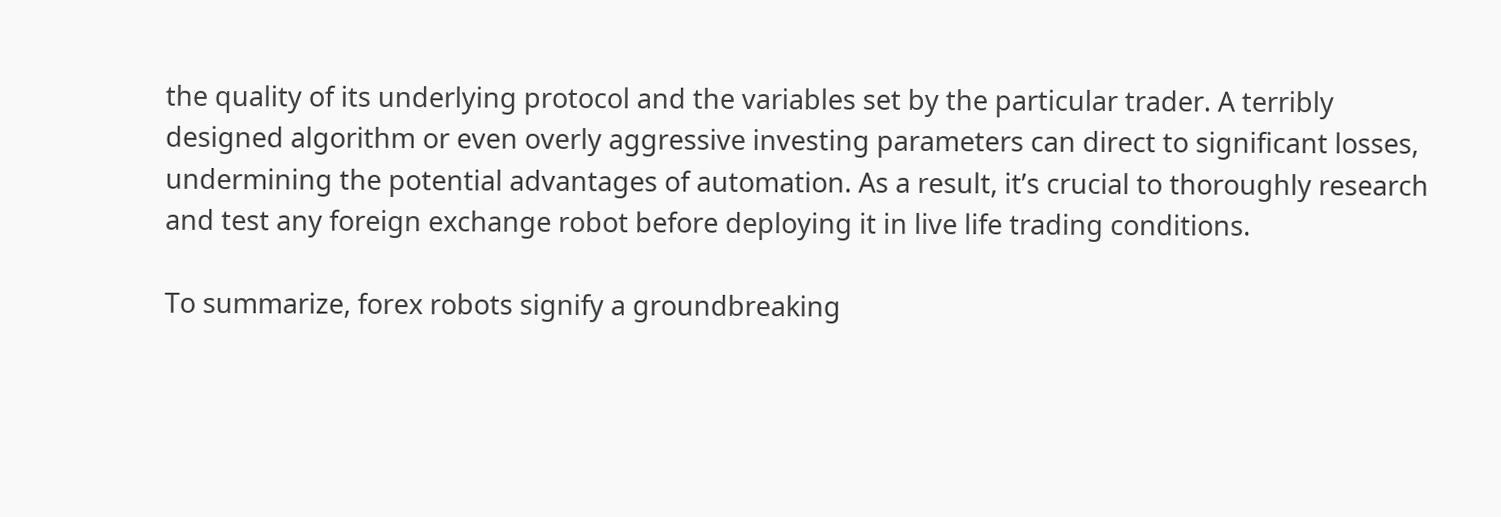the quality of its underlying protocol and the variables set by the particular trader. A terribly designed algorithm or even overly aggressive investing parameters can direct to significant losses, undermining the potential advantages of automation. As a result, it’s crucial to thoroughly research and test any foreign exchange robot before deploying it in live life trading conditions.

To summarize, forex robots signify a groundbreaking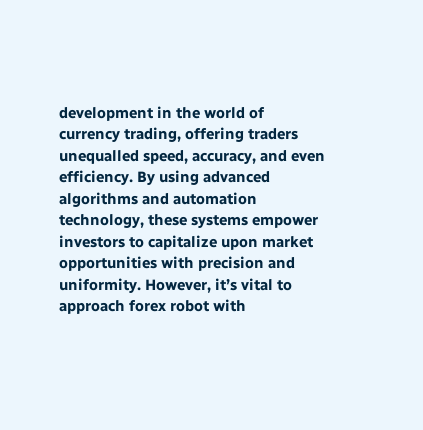development in the world of currency trading, offering traders unequalled speed, accuracy, and even efficiency. By using advanced algorithms and automation technology, these systems empower investors to capitalize upon market opportunities with precision and uniformity. However, it’s vital to approach forex robot with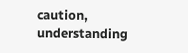caution, understanding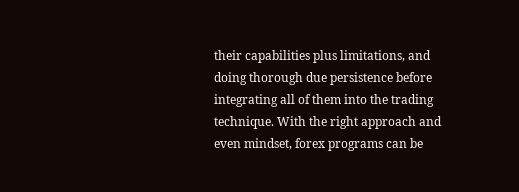their capabilities plus limitations, and doing thorough due persistence before integrating all of them into the trading technique. With the right approach and even mindset, forex programs can be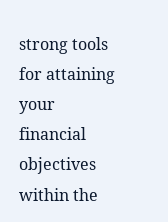strong tools for attaining your financial objectives within the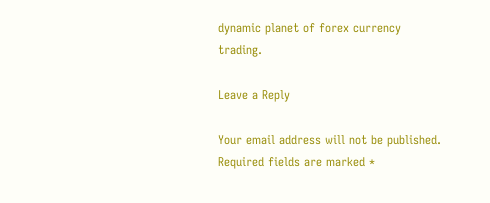dynamic planet of forex currency trading.

Leave a Reply

Your email address will not be published. Required fields are marked *